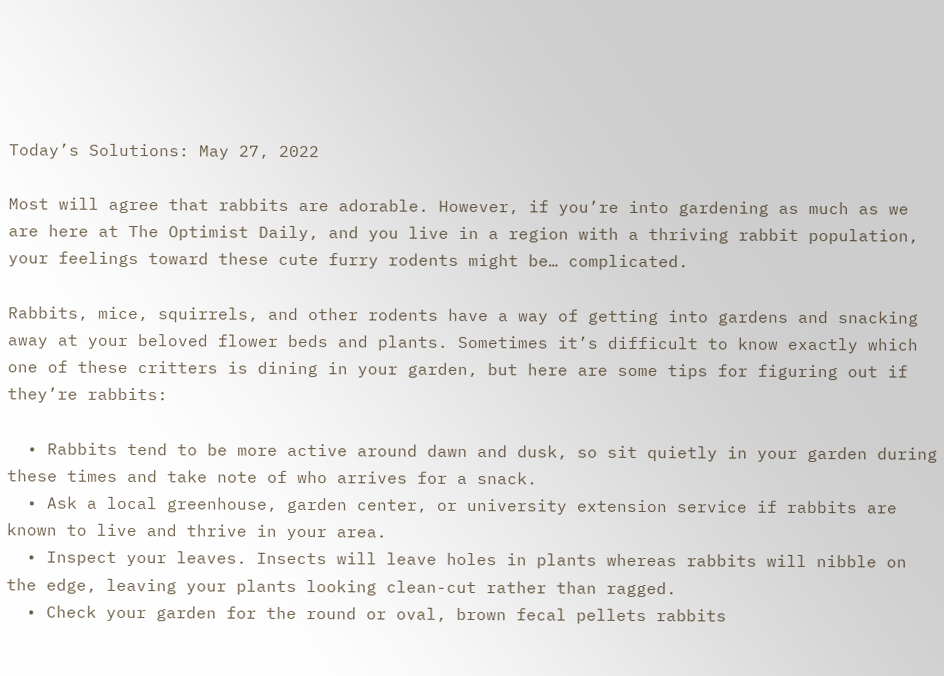Today’s Solutions: May 27, 2022

Most will agree that rabbits are adorable. However, if you’re into gardening as much as we are here at The Optimist Daily, and you live in a region with a thriving rabbit population, your feelings toward these cute furry rodents might be… complicated.

Rabbits, mice, squirrels, and other rodents have a way of getting into gardens and snacking away at your beloved flower beds and plants. Sometimes it’s difficult to know exactly which one of these critters is dining in your garden, but here are some tips for figuring out if they’re rabbits:

  • Rabbits tend to be more active around dawn and dusk, so sit quietly in your garden during these times and take note of who arrives for a snack.
  • Ask a local greenhouse, garden center, or university extension service if rabbits are known to live and thrive in your area.
  • Inspect your leaves. Insects will leave holes in plants whereas rabbits will nibble on the edge, leaving your plants looking clean-cut rather than ragged.
  • Check your garden for the round or oval, brown fecal pellets rabbits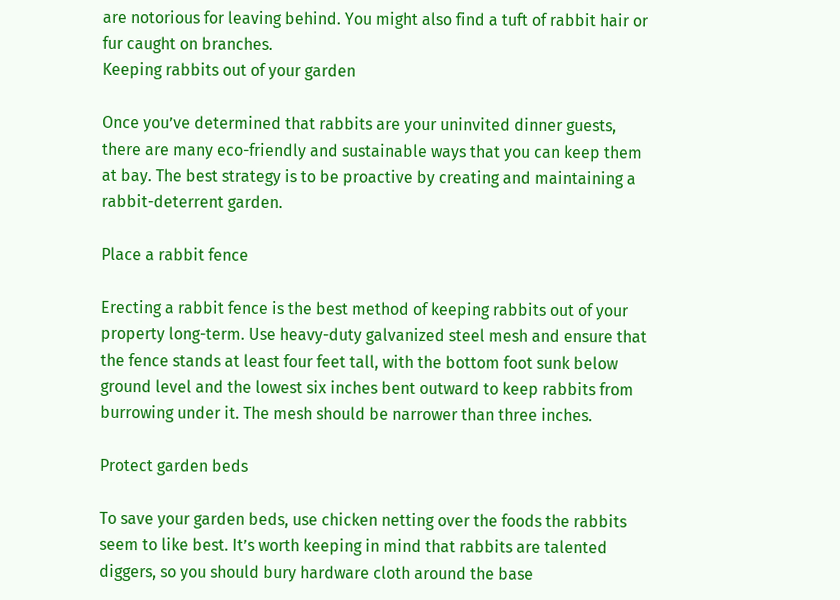are notorious for leaving behind. You might also find a tuft of rabbit hair or fur caught on branches.
Keeping rabbits out of your garden

Once you’ve determined that rabbits are your uninvited dinner guests, there are many eco-friendly and sustainable ways that you can keep them at bay. The best strategy is to be proactive by creating and maintaining a rabbit-deterrent garden.

Place a rabbit fence

Erecting a rabbit fence is the best method of keeping rabbits out of your property long-term. Use heavy-duty galvanized steel mesh and ensure that the fence stands at least four feet tall, with the bottom foot sunk below ground level and the lowest six inches bent outward to keep rabbits from burrowing under it. The mesh should be narrower than three inches.

Protect garden beds

To save your garden beds, use chicken netting over the foods the rabbits seem to like best. It’s worth keeping in mind that rabbits are talented diggers, so you should bury hardware cloth around the base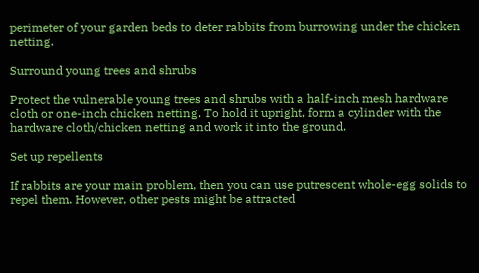perimeter of your garden beds to deter rabbits from burrowing under the chicken netting.

Surround young trees and shrubs

Protect the vulnerable young trees and shrubs with a half-inch mesh hardware cloth or one-inch chicken netting. To hold it upright, form a cylinder with the hardware cloth/chicken netting and work it into the ground.

Set up repellents

If rabbits are your main problem, then you can use putrescent whole-egg solids to repel them. However, other pests might be attracted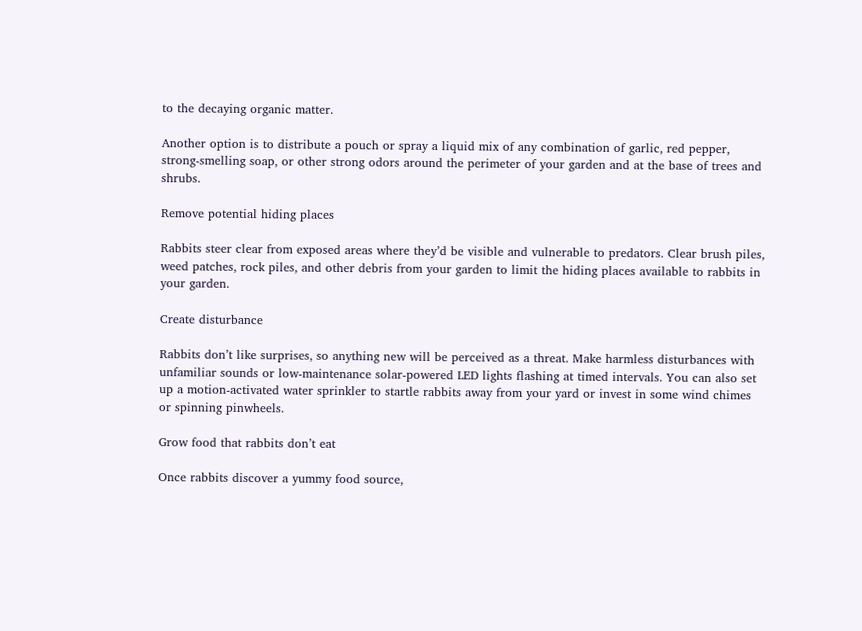to the decaying organic matter.

Another option is to distribute a pouch or spray a liquid mix of any combination of garlic, red pepper, strong-smelling soap, or other strong odors around the perimeter of your garden and at the base of trees and shrubs.

Remove potential hiding places

Rabbits steer clear from exposed areas where they’d be visible and vulnerable to predators. Clear brush piles, weed patches, rock piles, and other debris from your garden to limit the hiding places available to rabbits in your garden.

Create disturbance

Rabbits don’t like surprises, so anything new will be perceived as a threat. Make harmless disturbances with unfamiliar sounds or low-maintenance solar-powered LED lights flashing at timed intervals. You can also set up a motion-activated water sprinkler to startle rabbits away from your yard or invest in some wind chimes or spinning pinwheels.

Grow food that rabbits don’t eat

Once rabbits discover a yummy food source,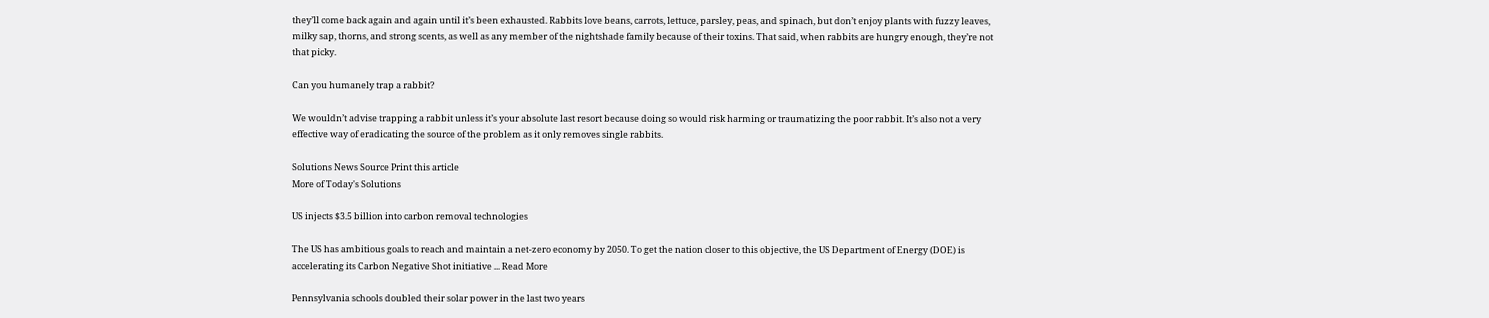they’ll come back again and again until it’s been exhausted. Rabbits love beans, carrots, lettuce, parsley, peas, and spinach, but don’t enjoy plants with fuzzy leaves, milky sap, thorns, and strong scents, as well as any member of the nightshade family because of their toxins. That said, when rabbits are hungry enough, they’re not that picky.

Can you humanely trap a rabbit?

We wouldn’t advise trapping a rabbit unless it’s your absolute last resort because doing so would risk harming or traumatizing the poor rabbit. It’s also not a very effective way of eradicating the source of the problem as it only removes single rabbits.

Solutions News Source Print this article
More of Today's Solutions

US injects $3.5 billion into carbon removal technologies

The US has ambitious goals to reach and maintain a net-zero economy by 2050. To get the nation closer to this objective, the US Department of Energy (DOE) is accelerating its Carbon Negative Shot initiative ... Read More

Pennsylvania schools doubled their solar power in the last two years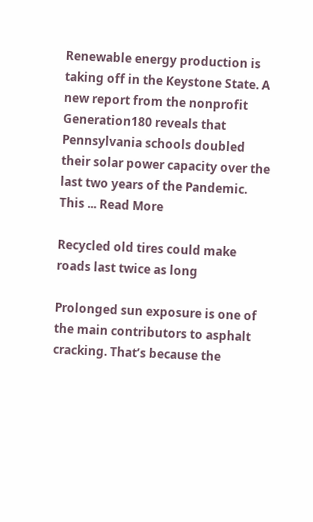Renewable energy production is taking off in the Keystone State. A new report from the nonprofit Generation180 reveals that Pennsylvania schools doubled their solar power capacity over the last two years of the Pandemic. This ... Read More

Recycled old tires could make roads last twice as long

Prolonged sun exposure is one of the main contributors to asphalt cracking. That’s because the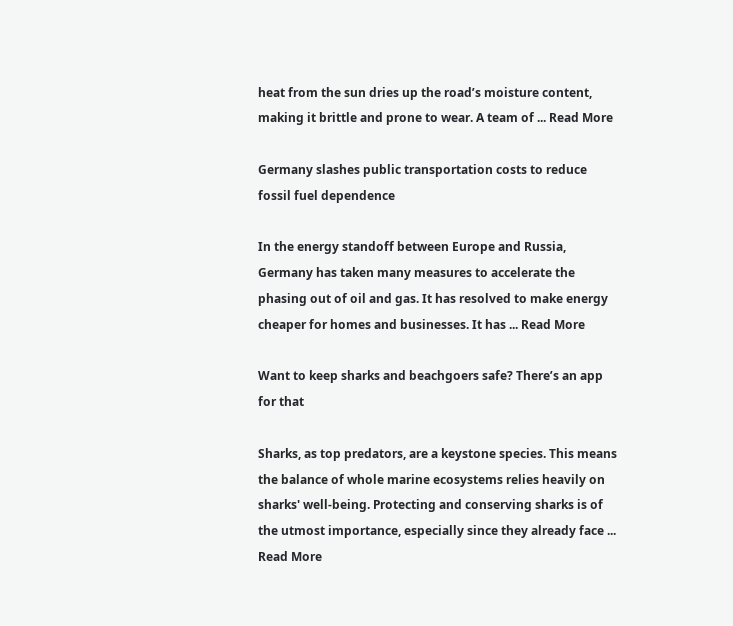heat from the sun dries up the road’s moisture content, making it brittle and prone to wear. A team of ... Read More

Germany slashes public transportation costs to reduce fossil fuel dependence

In the energy standoff between Europe and Russia, Germany has taken many measures to accelerate the phasing out of oil and gas. It has resolved to make energy cheaper for homes and businesses. It has ... Read More

Want to keep sharks and beachgoers safe? There’s an app for that

Sharks, as top predators, are a keystone species. This means the balance of whole marine ecosystems relies heavily on sharks' well-being. Protecting and conserving sharks is of the utmost importance, especially since they already face ... Read More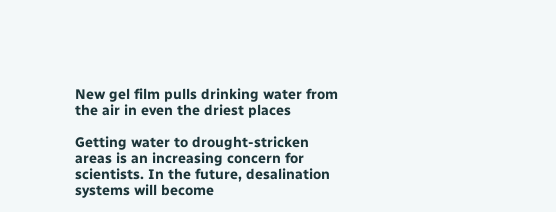New gel film pulls drinking water from the air in even the driest places

Getting water to drought-stricken areas is an increasing concern for scientists. In the future, desalination systems will become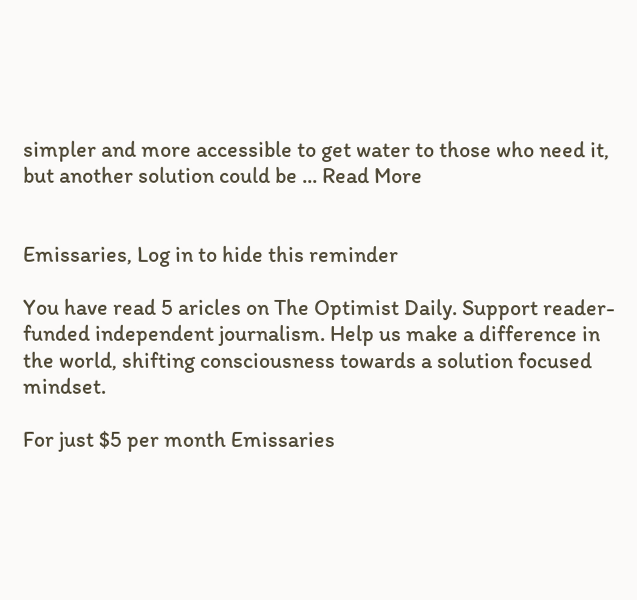simpler and more accessible to get water to those who need it, but another solution could be ... Read More


Emissaries, Log in to hide this reminder

You have read 5 aricles on The Optimist Daily. Support reader-funded independent journalism. Help us make a difference in the world, shifting consciousness towards a solution focused mindset.

For just $5 per month Emissaries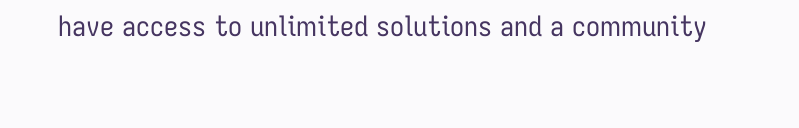have access to unlimited solutions and a community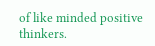of like minded positive thinkers.